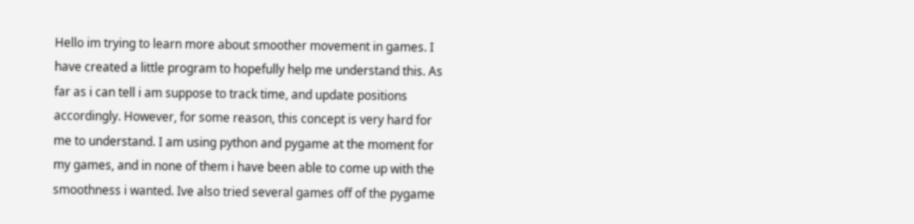Hello im trying to learn more about smoother movement in games. I have created a little program to hopefully help me understand this. As far as i can tell i am suppose to track time, and update positions accordingly. However, for some reason, this concept is very hard for me to understand. I am using python and pygame at the moment for my games, and in none of them i have been able to come up with the smoothness i wanted. Ive also tried several games off of the pygame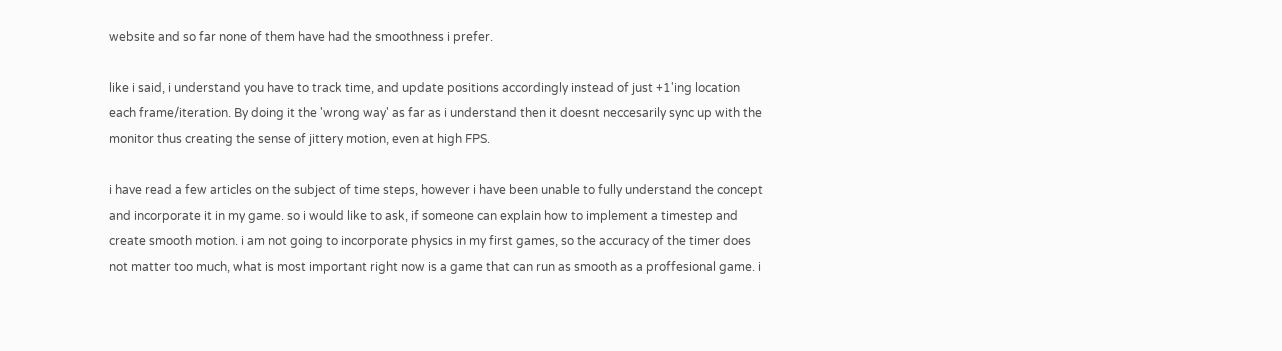website and so far none of them have had the smoothness i prefer.

like i said, i understand you have to track time, and update positions accordingly instead of just +1'ing location each frame/iteration. By doing it the 'wrong way' as far as i understand then it doesnt neccesarily sync up with the monitor thus creating the sense of jittery motion, even at high FPS.

i have read a few articles on the subject of time steps, however i have been unable to fully understand the concept and incorporate it in my game. so i would like to ask, if someone can explain how to implement a timestep and create smooth motion. i am not going to incorporate physics in my first games, so the accuracy of the timer does not matter too much, what is most important right now is a game that can run as smooth as a proffesional game. i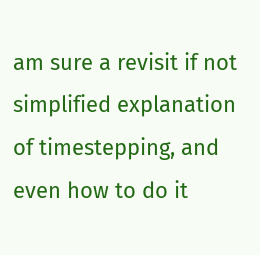am sure a revisit if not simplified explanation of timestepping, and even how to do it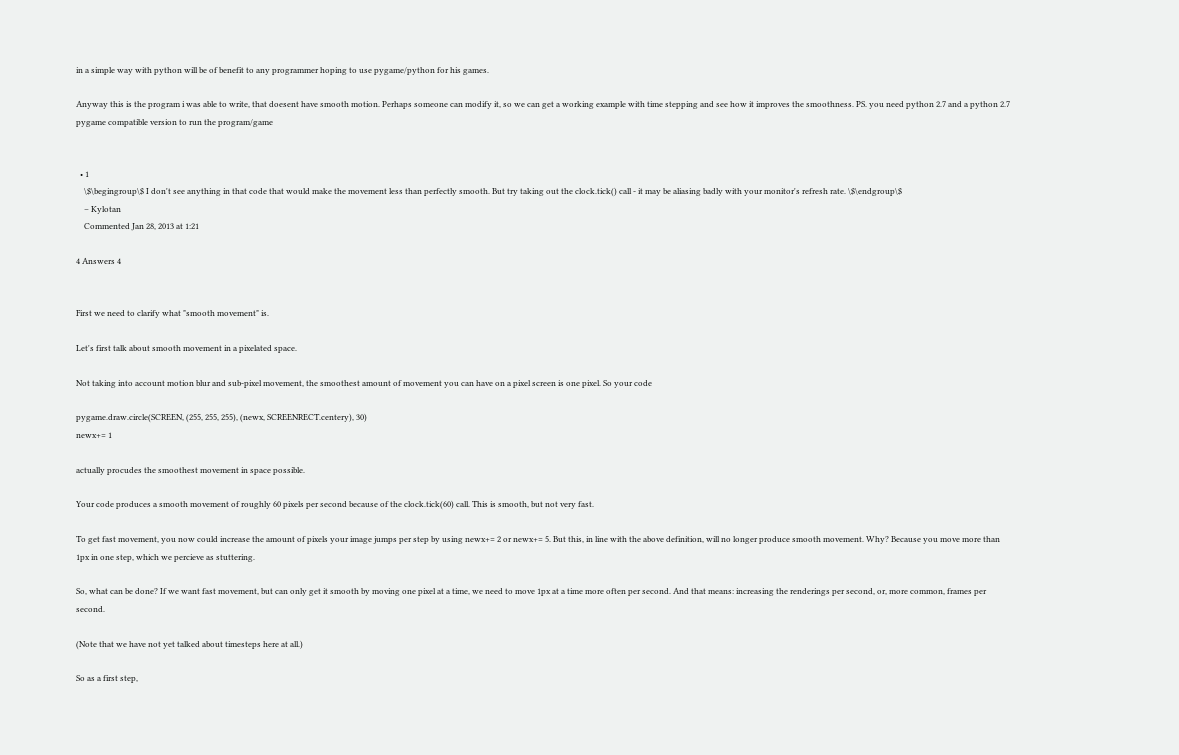in a simple way with python will be of benefit to any programmer hoping to use pygame/python for his games.

Anyway this is the program i was able to write, that doesent have smooth motion. Perhaps someone can modify it, so we can get a working example with time stepping and see how it improves the smoothness. PS. you need python 2.7 and a python 2.7 pygame compatible version to run the program/game


  • 1
    \$\begingroup\$ I don't see anything in that code that would make the movement less than perfectly smooth. But try taking out the clock.tick() call - it may be aliasing badly with your monitor's refresh rate. \$\endgroup\$
    – Kylotan
    Commented Jan 28, 2013 at 1:21

4 Answers 4


First we need to clarify what "smooth movement" is.

Let's first talk about smooth movement in a pixelated space.

Not taking into account motion blur and sub-pixel movement, the smoothest amount of movement you can have on a pixel screen is one pixel. So your code

pygame.draw.circle(SCREEN, (255, 255, 255), (newx, SCREENRECT.centery), 30)
newx+= 1

actually procudes the smoothest movement in space possible.

Your code produces a smooth movement of roughly 60 pixels per second because of the clock.tick(60) call. This is smooth, but not very fast.

To get fast movement, you now could increase the amount of pixels your image jumps per step by using newx+= 2 or newx+= 5. But this, in line with the above definition, will no longer produce smooth movement. Why? Because you move more than 1px in one step, which we percieve as stuttering.

So, what can be done? If we want fast movement, but can only get it smooth by moving one pixel at a time, we need to move 1px at a time more often per second. And that means: increasing the renderings per second, or, more common, frames per second.

(Note that we have not yet talked about timesteps here at all.)

So as a first step,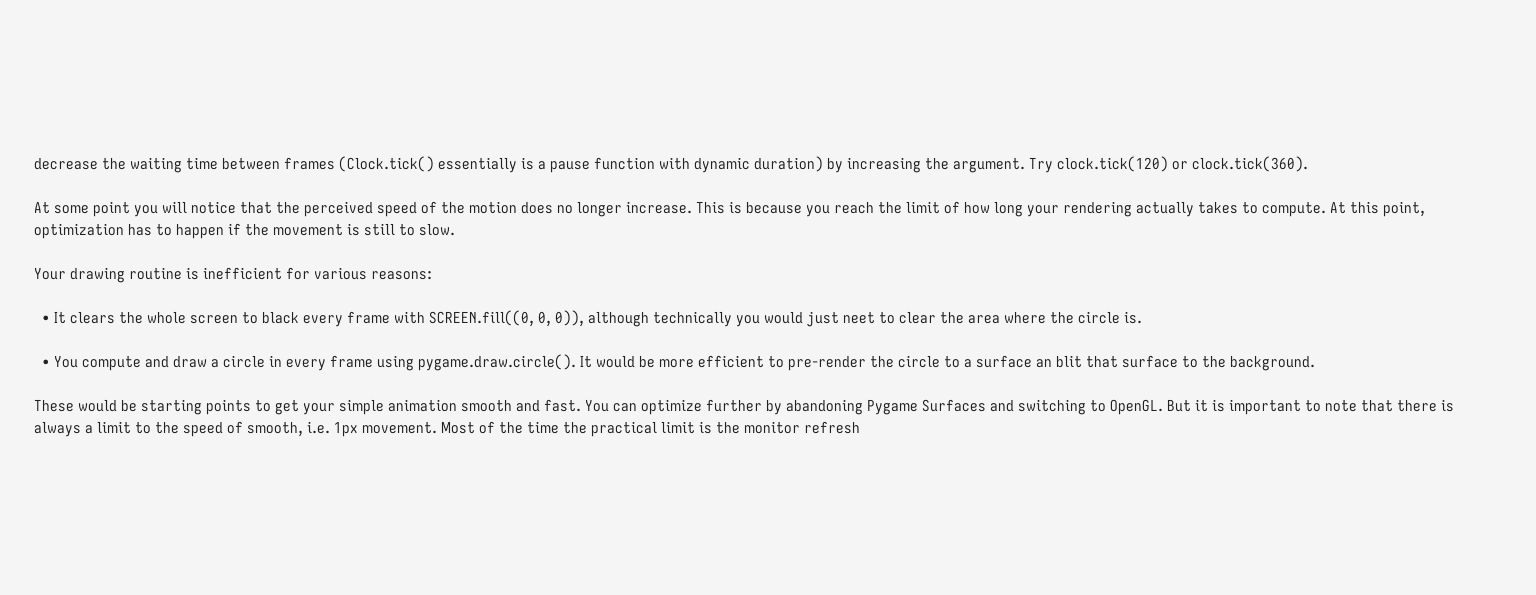decrease the waiting time between frames (Clock.tick() essentially is a pause function with dynamic duration) by increasing the argument. Try clock.tick(120) or clock.tick(360).

At some point you will notice that the perceived speed of the motion does no longer increase. This is because you reach the limit of how long your rendering actually takes to compute. At this point, optimization has to happen if the movement is still to slow.

Your drawing routine is inefficient for various reasons:

  • It clears the whole screen to black every frame with SCREEN.fill((0, 0, 0)), although technically you would just neet to clear the area where the circle is.

  • You compute and draw a circle in every frame using pygame.draw.circle(). It would be more efficient to pre-render the circle to a surface an blit that surface to the background.

These would be starting points to get your simple animation smooth and fast. You can optimize further by abandoning Pygame Surfaces and switching to OpenGL. But it is important to note that there is always a limit to the speed of smooth, i.e. 1px movement. Most of the time the practical limit is the monitor refresh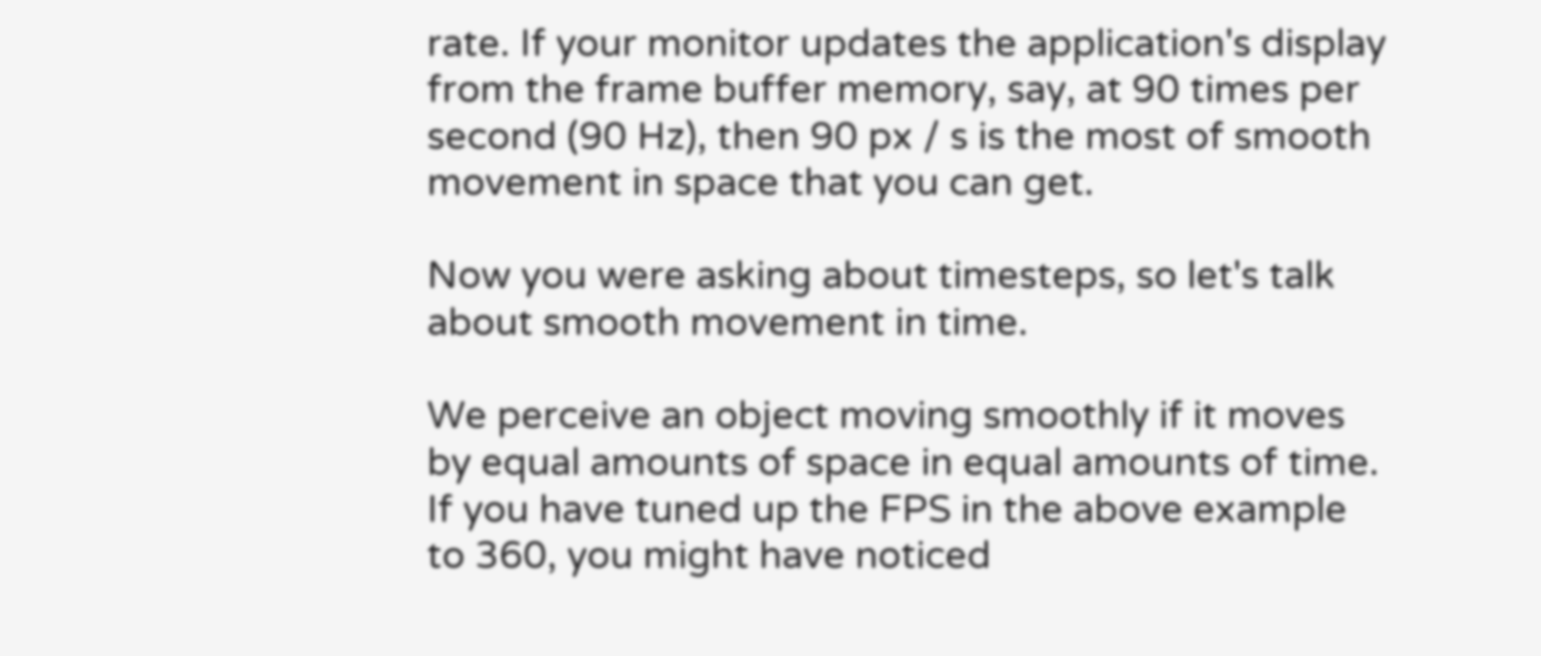rate. If your monitor updates the application's display from the frame buffer memory, say, at 90 times per second (90 Hz), then 90 px / s is the most of smooth movement in space that you can get.

Now you were asking about timesteps, so let's talk about smooth movement in time.

We perceive an object moving smoothly if it moves by equal amounts of space in equal amounts of time. If you have tuned up the FPS in the above example to 360, you might have noticed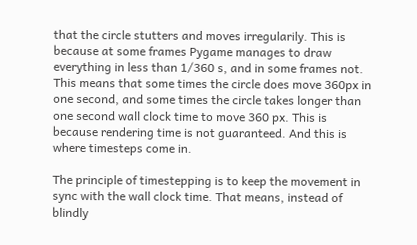that the circle stutters and moves irregularily. This is because at some frames Pygame manages to draw everything in less than 1/360 s, and in some frames not. This means that some times the circle does move 360px in one second, and some times the circle takes longer than one second wall clock time to move 360 px. This is because rendering time is not guaranteed. And this is where timesteps come in.

The principle of timestepping is to keep the movement in sync with the wall clock time. That means, instead of blindly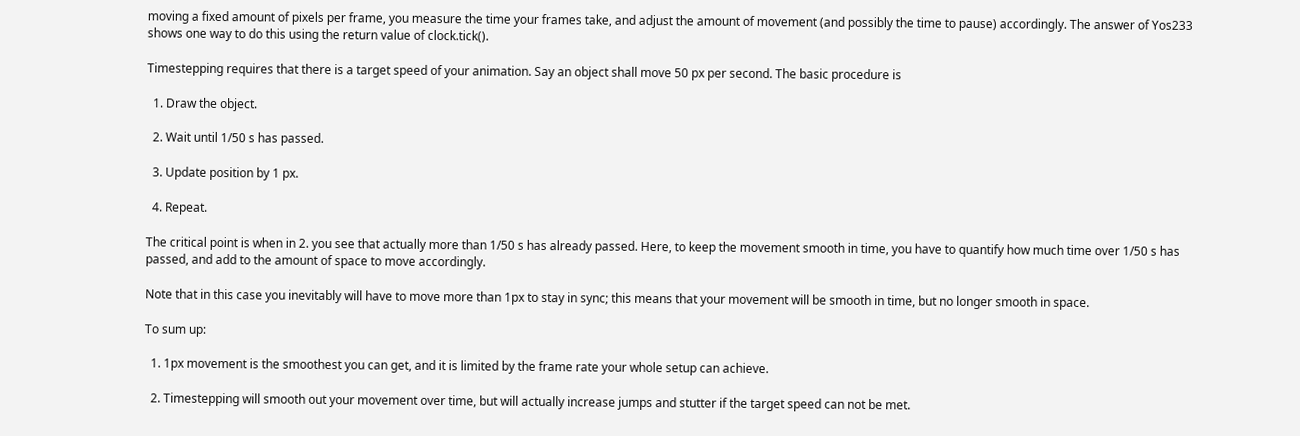moving a fixed amount of pixels per frame, you measure the time your frames take, and adjust the amount of movement (and possibly the time to pause) accordingly. The answer of Yos233 shows one way to do this using the return value of clock.tick().

Timestepping requires that there is a target speed of your animation. Say an object shall move 50 px per second. The basic procedure is

  1. Draw the object.

  2. Wait until 1/50 s has passed.

  3. Update position by 1 px.

  4. Repeat.

The critical point is when in 2. you see that actually more than 1/50 s has already passed. Here, to keep the movement smooth in time, you have to quantify how much time over 1/50 s has passed, and add to the amount of space to move accordingly.

Note that in this case you inevitably will have to move more than 1px to stay in sync; this means that your movement will be smooth in time, but no longer smooth in space.

To sum up:

  1. 1px movement is the smoothest you can get, and it is limited by the frame rate your whole setup can achieve.

  2. Timestepping will smooth out your movement over time, but will actually increase jumps and stutter if the target speed can not be met.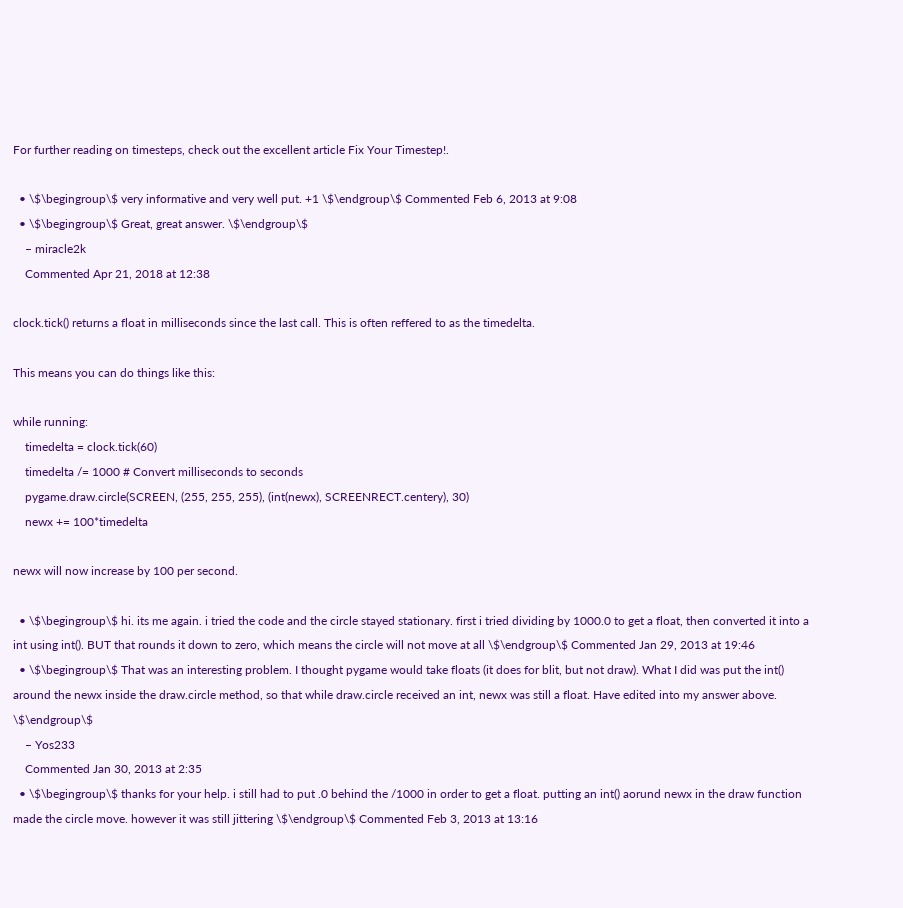For further reading on timesteps, check out the excellent article Fix Your Timestep!.

  • \$\begingroup\$ very informative and very well put. +1 \$\endgroup\$ Commented Feb 6, 2013 at 9:08
  • \$\begingroup\$ Great, great answer. \$\endgroup\$
    – miracle2k
    Commented Apr 21, 2018 at 12:38

clock.tick() returns a float in milliseconds since the last call. This is often reffered to as the timedelta.

This means you can do things like this:

while running:
    timedelta = clock.tick(60)
    timedelta /= 1000 # Convert milliseconds to seconds
    pygame.draw.circle(SCREEN, (255, 255, 255), (int(newx), SCREENRECT.centery), 30)
    newx += 100*timedelta

newx will now increase by 100 per second.

  • \$\begingroup\$ hi. its me again. i tried the code and the circle stayed stationary. first i tried dividing by 1000.0 to get a float, then converted it into a int using int(). BUT that rounds it down to zero, which means the circle will not move at all \$\endgroup\$ Commented Jan 29, 2013 at 19:46
  • \$\begingroup\$ That was an interesting problem. I thought pygame would take floats (it does for blit, but not draw). What I did was put the int() around the newx inside the draw.circle method, so that while draw.circle received an int, newx was still a float. Have edited into my answer above. \$\endgroup\$
    – Yos233
    Commented Jan 30, 2013 at 2:35
  • \$\begingroup\$ thanks for your help. i still had to put .0 behind the /1000 in order to get a float. putting an int() aorund newx in the draw function made the circle move. however it was still jittering \$\endgroup\$ Commented Feb 3, 2013 at 13:16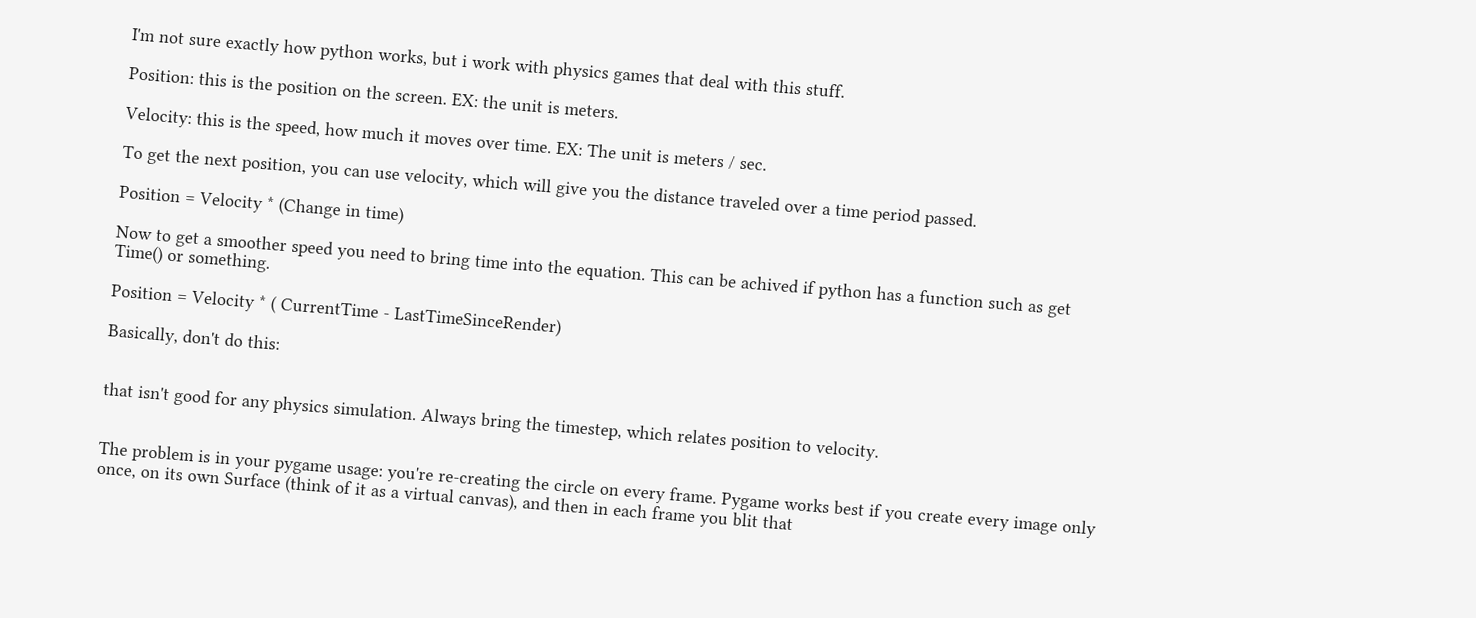I'm not sure exactly how python works, but i work with physics games that deal with this stuff.

Position: this is the position on the screen. EX: the unit is meters.

Velocity: this is the speed, how much it moves over time. EX: The unit is meters / sec.

To get the next position, you can use velocity, which will give you the distance traveled over a time period passed.

Position = Velocity * (Change in time)

Now to get a smoother speed you need to bring time into the equation. This can be achived if python has a function such as get Time() or something.

Position = Velocity * ( CurrentTime - LastTimeSinceRender)

Basically, don't do this:


that isn't good for any physics simulation. Always bring the timestep, which relates position to velocity.


The problem is in your pygame usage: you're re-creating the circle on every frame. Pygame works best if you create every image only once, on its own Surface (think of it as a virtual canvas), and then in each frame you blit that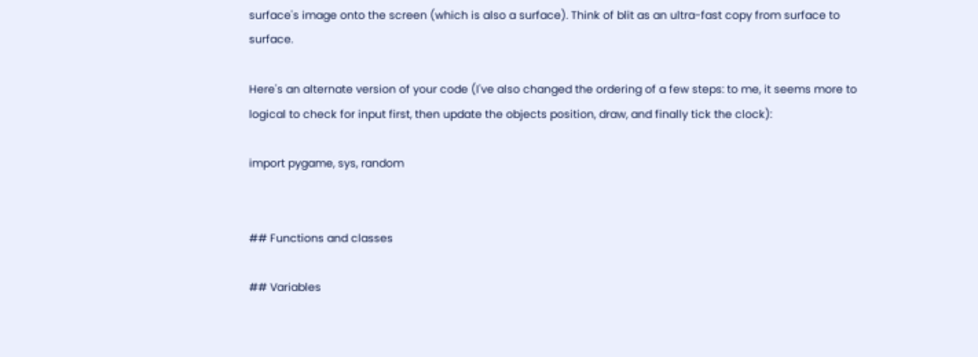surface's image onto the screen (which is also a surface). Think of blit as an ultra-fast copy from surface to surface.

Here's an alternate version of your code (I've also changed the ordering of a few steps: to me, it seems more to logical to check for input first, then update the objects position, draw, and finally tick the clock):

import pygame, sys, random


## Functions and classes

## Variables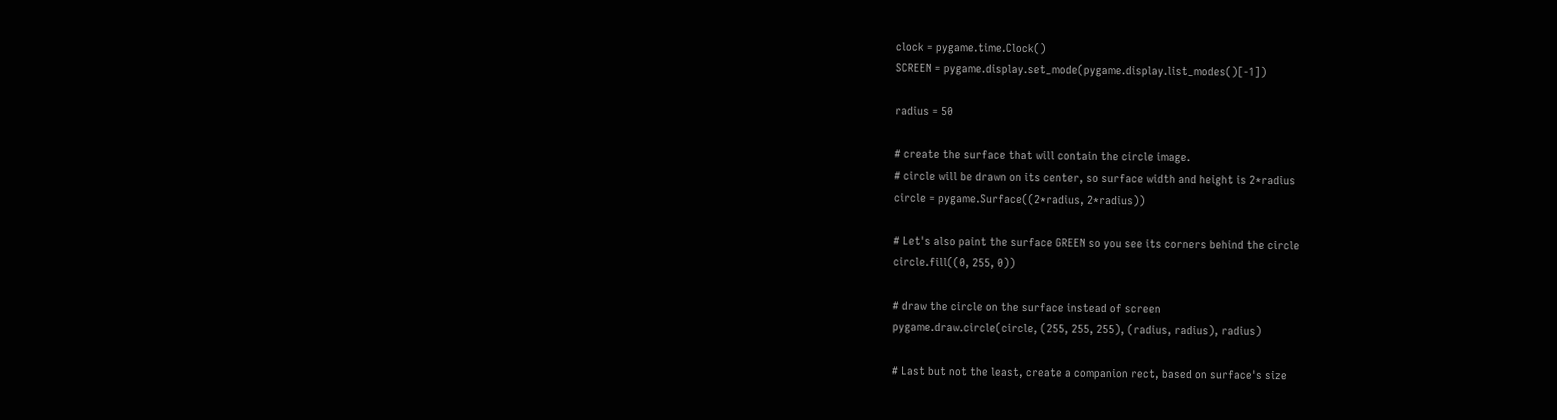clock = pygame.time.Clock()
SCREEN = pygame.display.set_mode(pygame.display.list_modes()[-1])

radius = 50

# create the surface that will contain the circle image.
# circle will be drawn on its center, so surface width and height is 2*radius
circle = pygame.Surface((2*radius, 2*radius))

# Let's also paint the surface GREEN so you see its corners behind the circle
circle.fill((0, 255, 0))

# draw the circle on the surface instead of screen
pygame.draw.circle(circle, (255, 255, 255), (radius, radius), radius)

# Last but not the least, create a companion rect, based on surface's size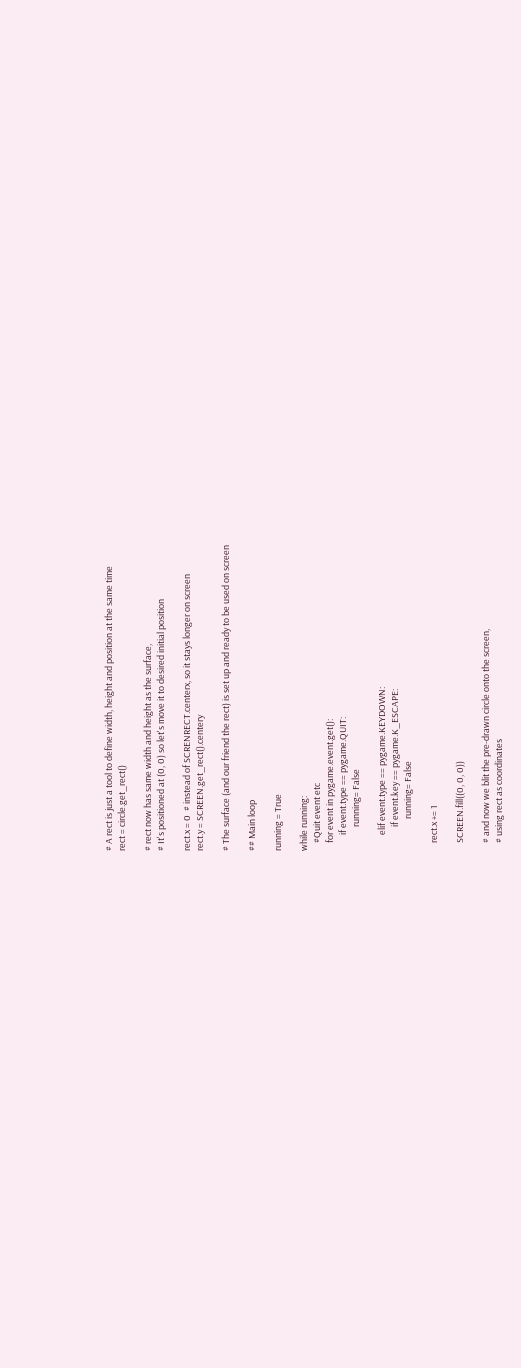# A rect is just a tool to define width, height and position at the same time
rect = circle.get_rect()

# rect now has same width and height as the surface,
# It's positioned at (0, 0) so let's move it to desired initial position

rect.x = 0  # instead of SCRENRECT.centerx, so it stays longer on screen
rect.y = SCREEN.get_rect().centery

# The surface (and our friend the rect) is set up and ready to be used on screen

## Main loop

running = True

while running:
    #Quit event etc
    for event in pygame.event.get():
        if event.type == pygame.QUIT:
            running= False

        elif event.type == pygame.KEYDOWN:
            if event.key == pygame.K_ESCAPE:
                running= False

    rect.x += 1

    SCREEN.fill((0, 0, 0))

    # and now we blit the pre-drawn circle onto the screen,
    # using rect as coordinates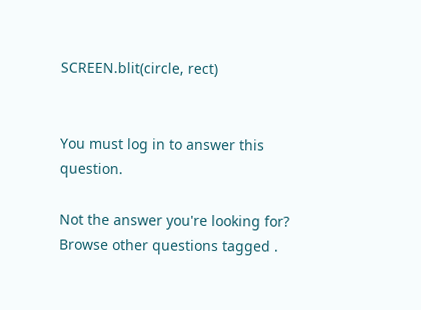SCREEN.blit(circle, rect)


You must log in to answer this question.

Not the answer you're looking for? Browse other questions tagged .